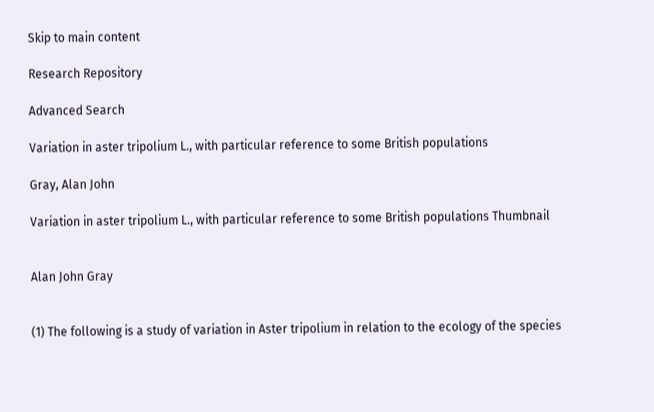Skip to main content

Research Repository

Advanced Search

Variation in aster tripolium L., with particular reference to some British populations

Gray, Alan John

Variation in aster tripolium L., with particular reference to some British populations Thumbnail


Alan John Gray


(1) The following is a study of variation in Aster tripolium in relation to the ecology of the species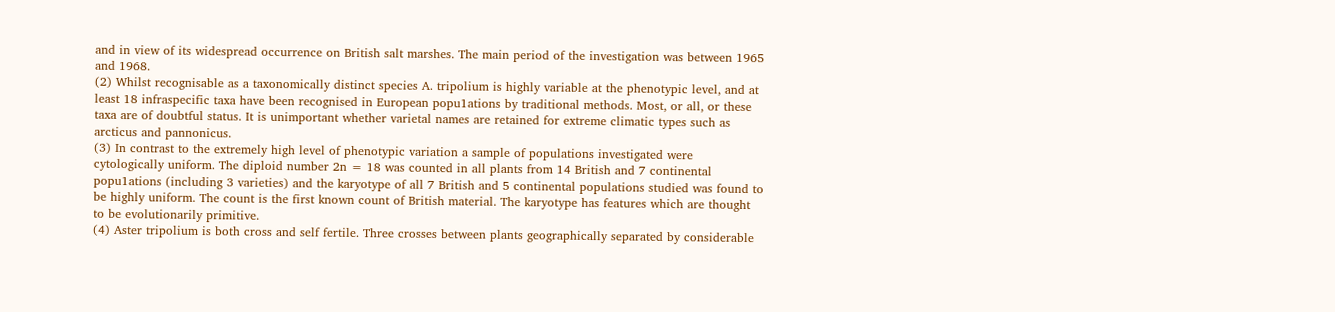and in view of its widespread occurrence on British salt marshes. The main period of the investigation was between 1965 and 1968.
(2) Whilst recognisable as a taxonomically distinct species A. tripolium is highly variable at the phenotypic level, and at least 18 infraspecific taxa have been recognised in European popu1ations by traditional methods. Most, or all, or these taxa are of doubtful status. It is unimportant whether varietal names are retained for extreme climatic types such as arcticus and pannonicus.
(3) In contrast to the extremely high level of phenotypic variation a sample of populations investigated were cytologically uniform. The diploid number 2n = 18 was counted in all plants from 14 British and 7 continental popu1ations (including 3 varieties) and the karyotype of all 7 British and 5 continental populations studied was found to be highly uniform. The count is the first known count of British material. The karyotype has features which are thought to be evolutionarily primitive.
(4) Aster tripolium is both cross and self fertile. Three crosses between plants geographically separated by considerable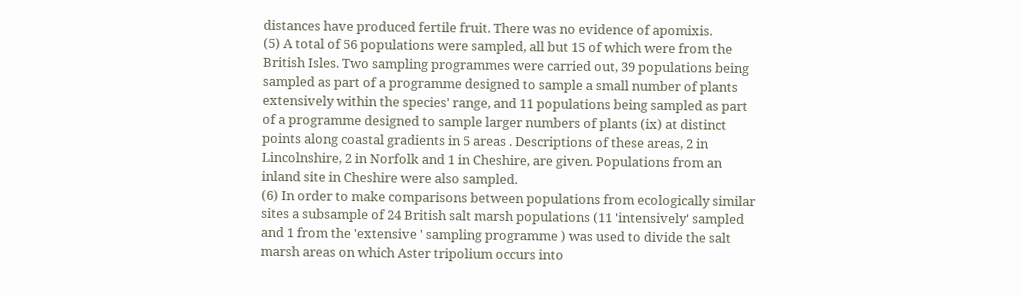distances have produced fertile fruit. There was no evidence of apomixis.
(5) A total of 56 populations were sampled, all but 15 of which were from the British Isles. Two sampling programmes were carried out, 39 populations being sampled as part of a programme designed to sample a small number of plants extensively within the species' range, and 11 populations being sampled as part of a programme designed to sample larger numbers of plants (ix) at distinct points along coastal gradients in 5 areas . Descriptions of these areas, 2 in Lincolnshire, 2 in Norfolk and 1 in Cheshire, are given. Populations from an inland site in Cheshire were also sampled.
(6) In order to make comparisons between populations from ecologically similar sites a subsample of 24 British salt marsh populations (11 'intensively' sampled and 1 from the 'extensive ' sampling programme ) was used to divide the salt marsh areas on which Aster tripolium occurs into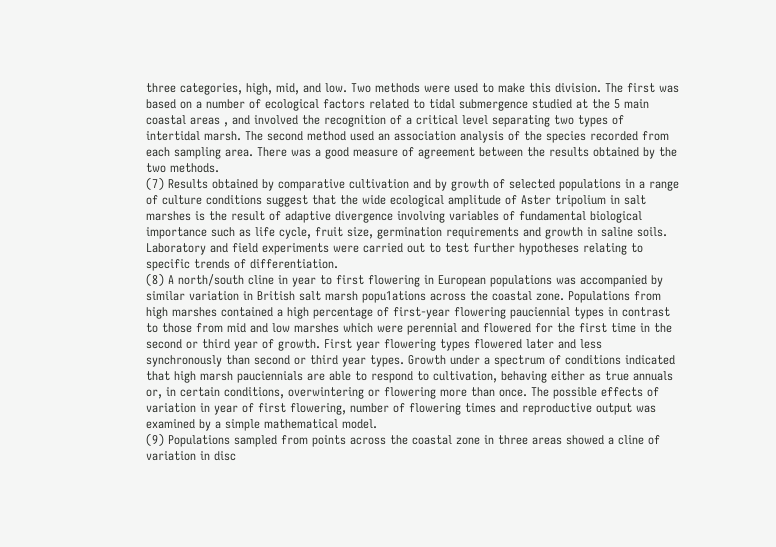three categories, high, mid, and low. Two methods were used to make this division. The first was based on a number of ecological factors related to tidal submergence studied at the 5 main coastal areas , and involved the recognition of a critical level separating two types of intertidal marsh. The second method used an association analysis of the species recorded from each sampling area. There was a good measure of agreement between the results obtained by the two methods.
(7) Results obtained by comparative cultivation and by growth of selected populations in a range of culture conditions suggest that the wide ecological amplitude of Aster tripolium in salt marshes is the result of adaptive divergence involving variables of fundamental biological importance such as life cycle, fruit size, germination requirements and growth in saline soils. Laboratory and field experiments were carried out to test further hypotheses relating to specific trends of differentiation.
(8) A north/south cline in year to first flowering in European populations was accompanied by similar variation in British salt marsh popu1ations across the coastal zone. Populations from high marshes contained a high percentage of first-year flowering pauciennial types in contrast to those from mid and low marshes which were perennial and flowered for the first time in the second or third year of growth. First year flowering types flowered later and less synchronously than second or third year types. Growth under a spectrum of conditions indicated that high marsh pauciennials are able to respond to cultivation, behaving either as true annuals or, in certain conditions, overwintering or flowering more than once. The possible effects of variation in year of first flowering, number of flowering times and reproductive output was examined by a simple mathematical model.
(9) Populations sampled from points across the coastal zone in three areas showed a cline of variation in disc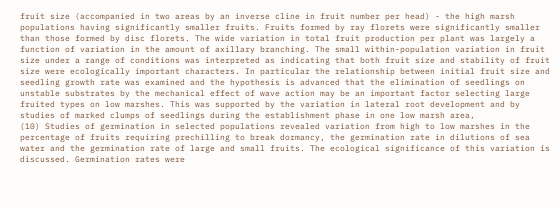fruit size (accompanied in two areas by an inverse cline in fruit number per head) - the high marsh populations having significantly smaller fruits. Fruits formed by ray florets were significantly smaller than those formed by disc florets. The wide variation in total fruit production per plant was largely a function of variation in the amount of axillary branching. The small within-population variation in fruit size under a range of conditions was interpreted as indicating that both fruit size and stability of fruit size were ecologically important characters. In particular the relationship between initial fruit size and seedling growth rate was examined and the hypothesis is advanced that the elimination of seedlings on unstable substrates by the mechanical effect of wave action may be an important factor selecting large fruited types on low marshes. This was supported by the variation in lateral root development and by studies of marked clumps of seedlings during the establishment phase in one low marsh area,
(10) Studies of germination in selected populations revealed variation from high to low marshes in the percentage of fruits requiring prechilling to break dormancy, the germination rate in dilutions of sea water and the germination rate of large and small fruits. The ecological significance of this variation is discussed. Germination rates were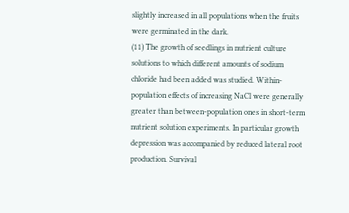slightly increased in all populations when the fruits were germinated in the dark.
(11) The growth of seedlings in nutrient culture solutions to which different amounts of sodium chloride had been added was studied. Within-population effects of increasing NaCl were generally greater than between-population ones in short-term nutrient solution experiments. In particular growth depression was accompanied by reduced lateral root production. Survival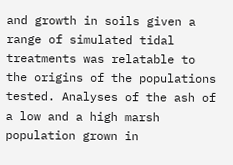and growth in soils given a range of simulated tidal treatments was relatable to the origins of the populations tested. Analyses of the ash of a low and a high marsh population grown in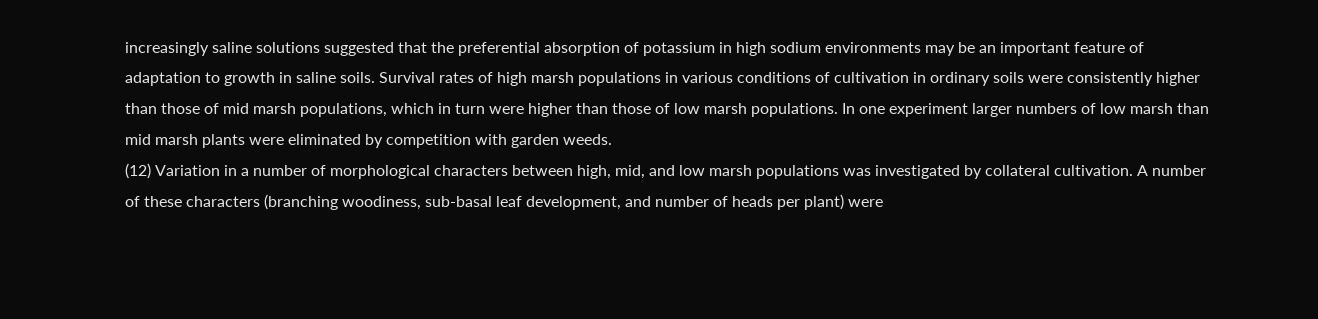increasingly saline solutions suggested that the preferential absorption of potassium in high sodium environments may be an important feature of adaptation to growth in saline soils. Survival rates of high marsh populations in various conditions of cultivation in ordinary soils were consistently higher than those of mid marsh populations, which in turn were higher than those of low marsh populations. In one experiment larger numbers of low marsh than mid marsh plants were eliminated by competition with garden weeds.
(12) Variation in a number of morphological characters between high, mid, and low marsh populations was investigated by collateral cultivation. A number of these characters (branching woodiness, sub-basal leaf development, and number of heads per plant) were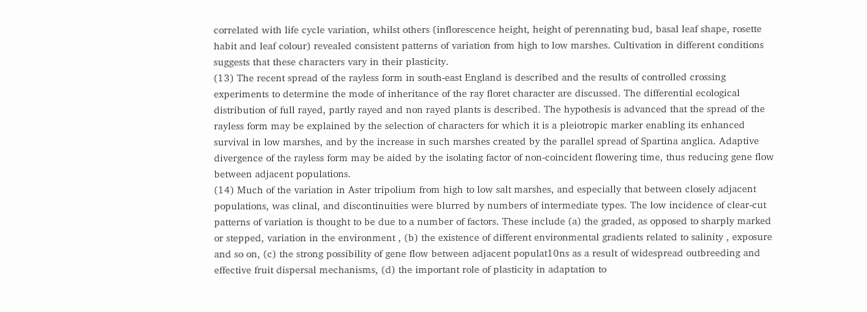correlated with life cycle variation, whilst others (inflorescence height, height of perennating bud, basal leaf shape, rosette habit and leaf colour) revealed consistent patterns of variation from high to low marshes. Cultivation in different conditions suggests that these characters vary in their plasticity.
(13) The recent spread of the rayless form in south-east England is described and the results of controlled crossing experiments to determine the mode of inheritance of the ray floret character are discussed. The differential ecological distribution of full rayed, partly rayed and non rayed plants is described. The hypothesis is advanced that the spread of the rayless form may be explained by the selection of characters for which it is a pleiotropic marker enabling its enhanced survival in low marshes, and by the increase in such marshes created by the parallel spread of Spartina anglica. Adaptive divergence of the rayless form may be aided by the isolating factor of non-coincident flowering time, thus reducing gene flow between adjacent populations.
(14) Much of the variation in Aster tripolium from high to low salt marshes, and especially that between closely adjacent populations, was clinal, and discontinuities were blurred by numbers of intermediate types. The low incidence of clear-cut patterns of variation is thought to be due to a number of factors. These include (a) the graded, as opposed to sharply marked or stepped, variation in the environment , (b) the existence of different environmental gradients related to salinity , exposure and so on, (c) the strong possibility of gene flow between adjacent populat10ns as a result of widespread outbreeding and effective fruit dispersal mechanisms, (d) the important role of plasticity in adaptation to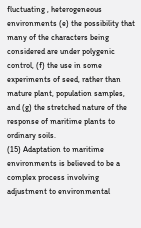fluctuating , heterogeneous environments (e) the possibility that many of the characters being considered are under polygenic control, (f) the use in some experiments of seed, rather than mature plant, population samples, and (g) the stretched nature of the response of maritime plants to ordinary soils.
(15) Adaptation to maritime environments is believed to be a complex process involving adjustment to environmental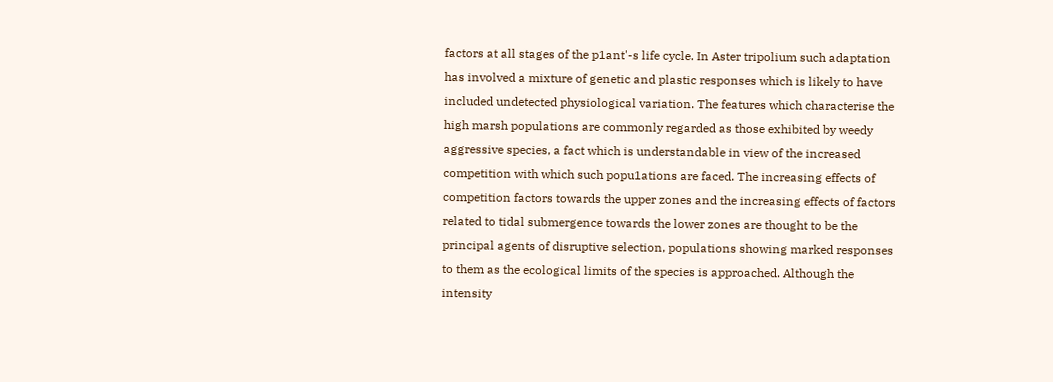factors at all stages of the p1ant'-s life cycle. In Aster tripolium such adaptation has involved a mixture of genetic and plastic responses which is likely to have included undetected physiological variation. The features which characterise the high marsh populations are commonly regarded as those exhibited by weedy aggressive species, a fact which is understandable in view of the increased competition with which such popu1ations are faced. The increasing effects of competition factors towards the upper zones and the increasing effects of factors related to tidal submergence towards the lower zones are thought to be the principal agents of disruptive selection, populations showing marked responses to them as the ecological limits of the species is approached. Although the intensity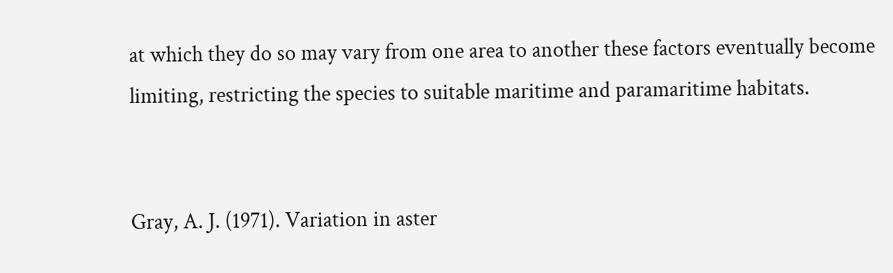at which they do so may vary from one area to another these factors eventually become limiting, restricting the species to suitable maritime and paramaritime habitats.


Gray, A. J. (1971). Variation in aster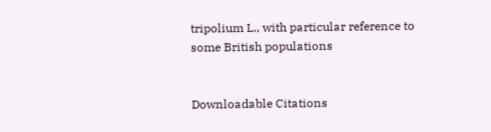tripolium L., with particular reference to some British populations


Downloadable Citations